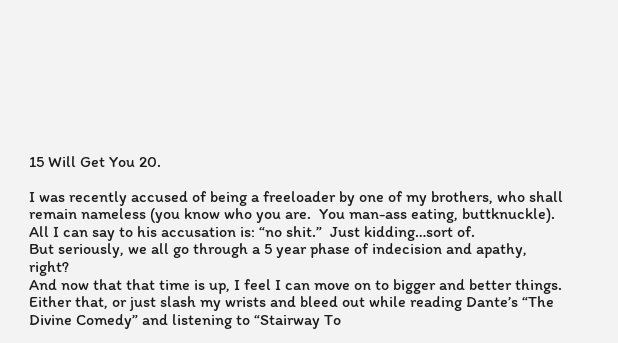15 Will Get You 20.

I was recently accused of being a freeloader by one of my brothers, who shall remain nameless (you know who you are.  You man-ass eating, buttknuckle).
All I can say to his accusation is: “no shit.”  Just kidding…sort of.
But seriously, we all go through a 5 year phase of indecision and apathy, right?
And now that that time is up, I feel I can move on to bigger and better things.
Either that, or just slash my wrists and bleed out while reading Dante’s “The Divine Comedy” and listening to “Stairway To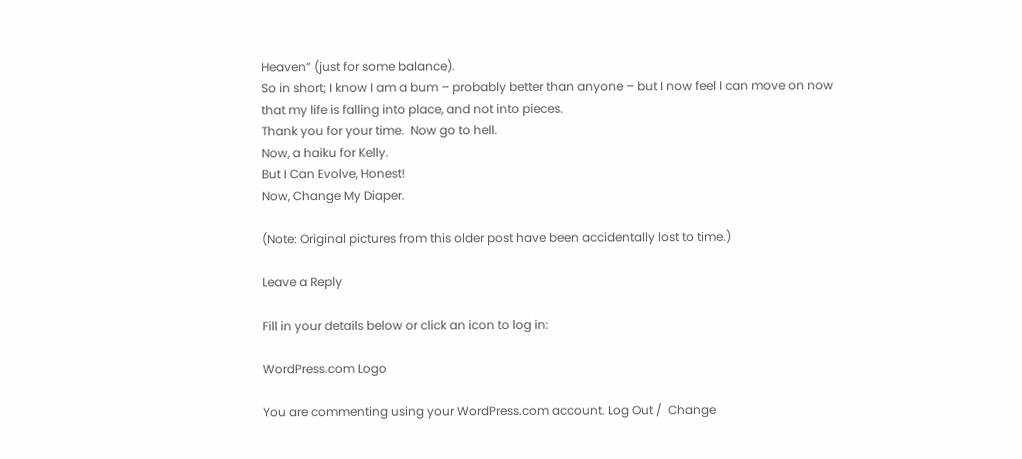Heaven” (just for some balance).
So in short; I know I am a bum – probably better than anyone – but I now feel I can move on now that my life is falling into place, and not into pieces.
Thank you for your time.  Now go to hell.
Now, a haiku for Kelly.
But I Can Evolve, Honest!
Now, Change My Diaper.

(Note: Original pictures from this older post have been accidentally lost to time.)

Leave a Reply

Fill in your details below or click an icon to log in:

WordPress.com Logo

You are commenting using your WordPress.com account. Log Out /  Change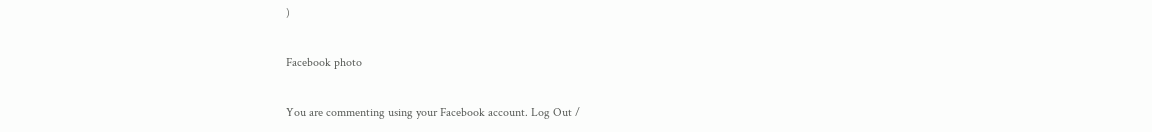)

Facebook photo

You are commenting using your Facebook account. Log Out /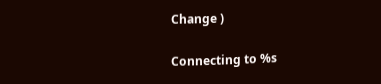Change )

Connecting to %s